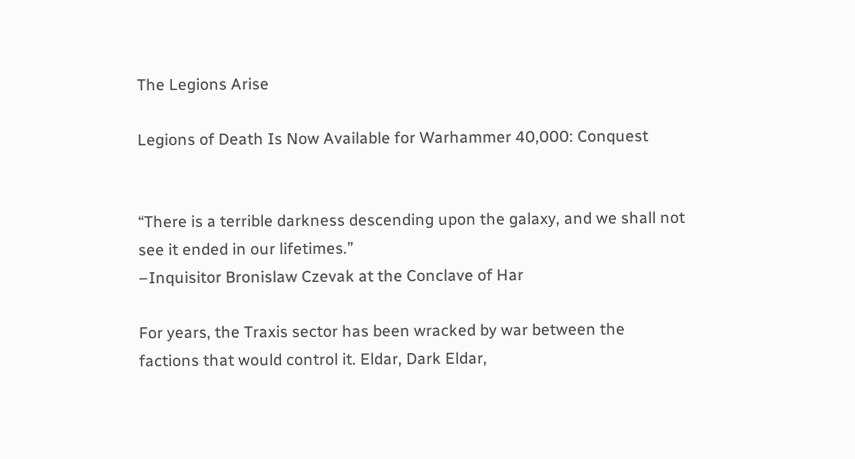The Legions Arise

Legions of Death Is Now Available for Warhammer 40,000: Conquest


“There is a terrible darkness descending upon the galaxy, and we shall not see it ended in our lifetimes.”
–Inquisitor Bronislaw Czevak at the Conclave of Har

For years, the Traxis sector has been wracked by war between the factions that would control it. Eldar, Dark Eldar,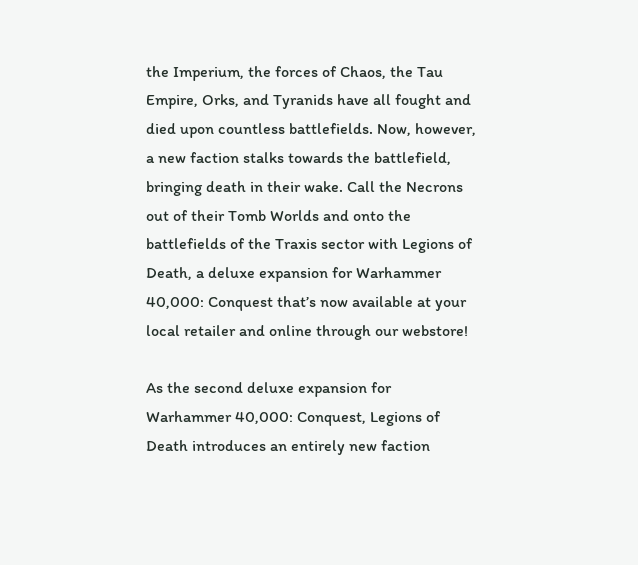the Imperium, the forces of Chaos, the Tau Empire, Orks, and Tyranids have all fought and died upon countless battlefields. Now, however, a new faction stalks towards the battlefield, bringing death in their wake. Call the Necrons out of their Tomb Worlds and onto the battlefields of the Traxis sector with Legions of Death, a deluxe expansion for Warhammer 40,000: Conquest that’s now available at your local retailer and online through our webstore!

As the second deluxe expansion for Warhammer 40,000: Conquest, Legions of Death introduces an entirely new faction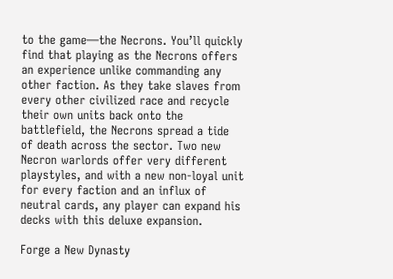to the game—the Necrons. You’ll quickly find that playing as the Necrons offers an experience unlike commanding any other faction. As they take slaves from every other civilized race and recycle their own units back onto the battlefield, the Necrons spread a tide of death across the sector. Two new Necron warlords offer very different playstyles, and with a new non-loyal unit for every faction and an influx of neutral cards, any player can expand his decks with this deluxe expansion.

Forge a New Dynasty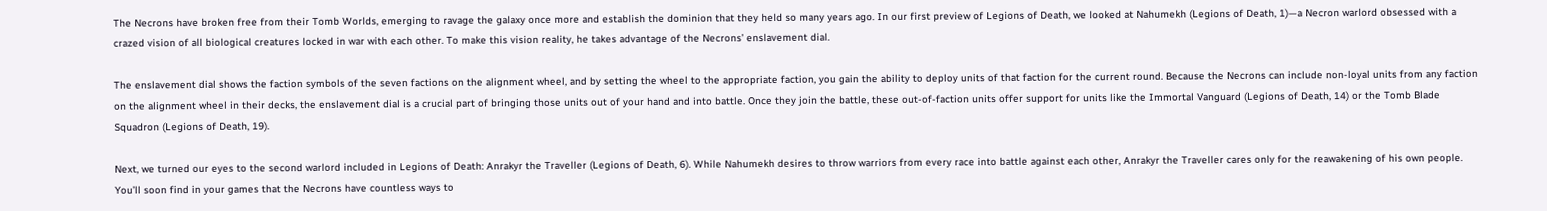The Necrons have broken free from their Tomb Worlds, emerging to ravage the galaxy once more and establish the dominion that they held so many years ago. In our first preview of Legions of Death, we looked at Nahumekh (Legions of Death, 1)—a Necron warlord obsessed with a crazed vision of all biological creatures locked in war with each other. To make this vision reality, he takes advantage of the Necrons’ enslavement dial.

The enslavement dial shows the faction symbols of the seven factions on the alignment wheel, and by setting the wheel to the appropriate faction, you gain the ability to deploy units of that faction for the current round. Because the Necrons can include non-loyal units from any faction on the alignment wheel in their decks, the enslavement dial is a crucial part of bringing those units out of your hand and into battle. Once they join the battle, these out-of-faction units offer support for units like the Immortal Vanguard (Legions of Death, 14) or the Tomb Blade Squadron (Legions of Death, 19).

Next, we turned our eyes to the second warlord included in Legions of Death: Anrakyr the Traveller (Legions of Death, 6). While Nahumekh desires to throw warriors from every race into battle against each other, Anrakyr the Traveller cares only for the reawakening of his own people. You’ll soon find in your games that the Necrons have countless ways to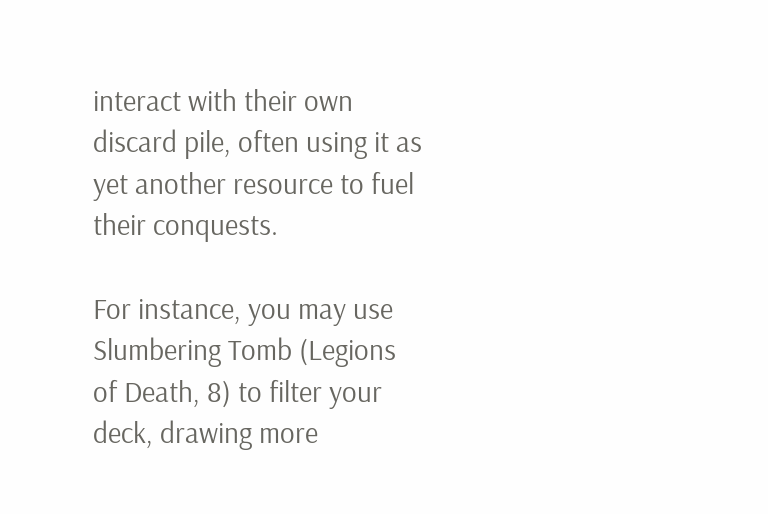interact with their own discard pile, often using it as yet another resource to fuel their conquests.

For instance, you may use Slumbering Tomb (Legions of Death, 8) to filter your deck, drawing more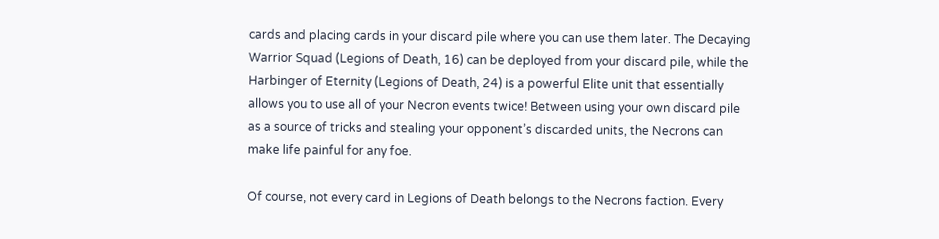cards and placing cards in your discard pile where you can use them later. The Decaying Warrior Squad (Legions of Death, 16) can be deployed from your discard pile, while the Harbinger of Eternity (Legions of Death, 24) is a powerful Elite unit that essentially allows you to use all of your Necron events twice! Between using your own discard pile as a source of tricks and stealing your opponent’s discarded units, the Necrons can make life painful for any foe.

Of course, not every card in Legions of Death belongs to the Necrons faction. Every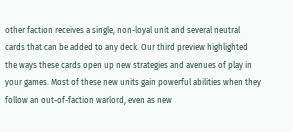other faction receives a single, non-loyal unit and several neutral cards that can be added to any deck. Our third preview highlighted the ways these cards open up new strategies and avenues of play in your games. Most of these new units gain powerful abilities when they follow an out-of-faction warlord, even as new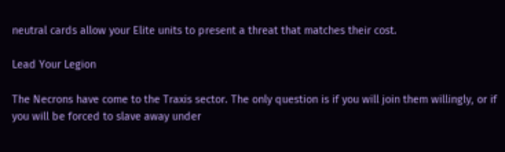neutral cards allow your Elite units to present a threat that matches their cost.

Lead Your Legion

The Necrons have come to the Traxis sector. The only question is if you will join them willingly, or if you will be forced to slave away under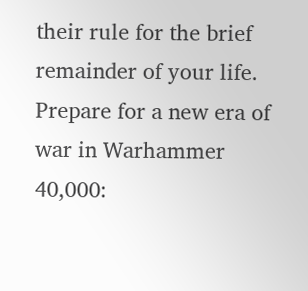their rule for the brief remainder of your life. Prepare for a new era of war in Warhammer 40,000: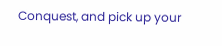Conquest, and pick up your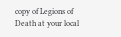copy of Legions of Death at your local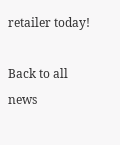retailer today!

Back to all news